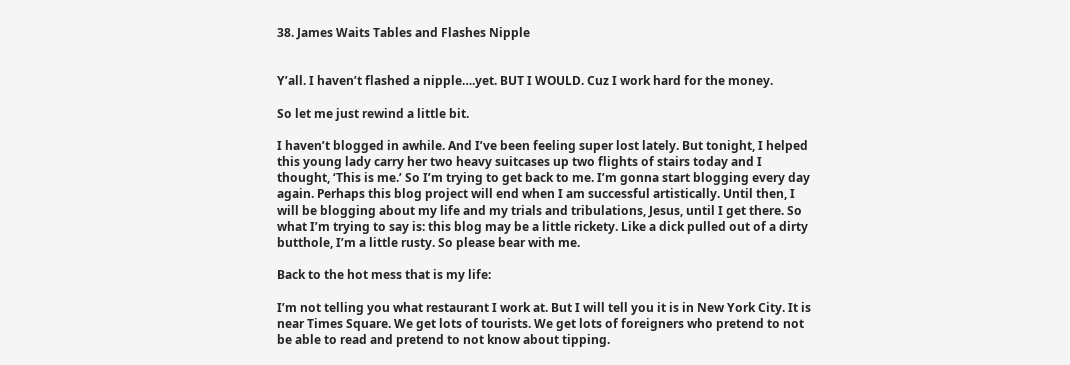38. James Waits Tables and Flashes Nipple


Y’all. I haven’t flashed a nipple….yet. BUT I WOULD. Cuz I work hard for the money.

So let me just rewind a little bit.

I haven’t blogged in awhile. And I’ve been feeling super lost lately. But tonight, I helped this young lady carry her two heavy suitcases up two flights of stairs today and I thought, ‘This is me.’ So I’m trying to get back to me. I’m gonna start blogging every day again. Perhaps this blog project will end when I am successful artistically. Until then, I will be blogging about my life and my trials and tribulations, Jesus, until I get there. So what I’m trying to say is: this blog may be a little rickety. Like a dick pulled out of a dirty butthole, I’m a little rusty. So please bear with me.

Back to the hot mess that is my life:

I’m not telling you what restaurant I work at. But I will tell you it is in New York City. It is near Times Square. We get lots of tourists. We get lots of foreigners who pretend to not be able to read and pretend to not know about tipping.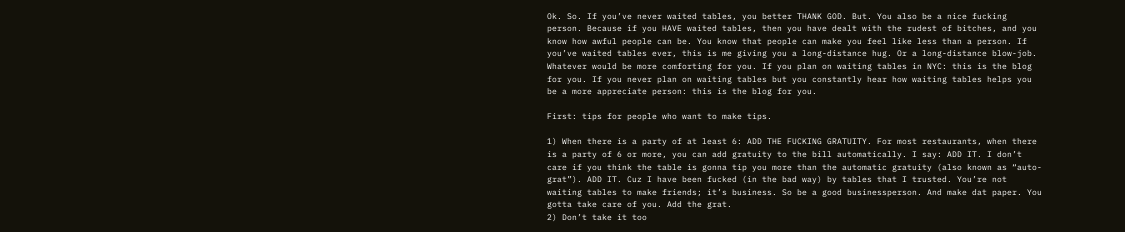Ok. So. If you’ve never waited tables, you better THANK GOD. But. You also be a nice fucking person. Because if you HAVE waited tables, then you have dealt with the rudest of bitches, and you know how awful people can be. You know that people can make you feel like less than a person. If you’ve waited tables ever, this is me giving you a long-distance hug. Or a long-distance blow-job. Whatever would be more comforting for you. If you plan on waiting tables in NYC: this is the blog for you. If you never plan on waiting tables but you constantly hear how waiting tables helps you be a more appreciate person: this is the blog for you.

First: tips for people who want to make tips.

1) When there is a party of at least 6: ADD THE FUCKING GRATUITY. For most restaurants, when there is a party of 6 or more, you can add gratuity to the bill automatically. I say: ADD IT. I don’t care if you think the table is gonna tip you more than the automatic gratuity (also known as “auto-grat”). ADD IT. Cuz I have been fucked (in the bad way) by tables that I trusted. You’re not waiting tables to make friends; it’s business. So be a good businessperson. And make dat paper. You gotta take care of you. Add the grat.
2) Don’t take it too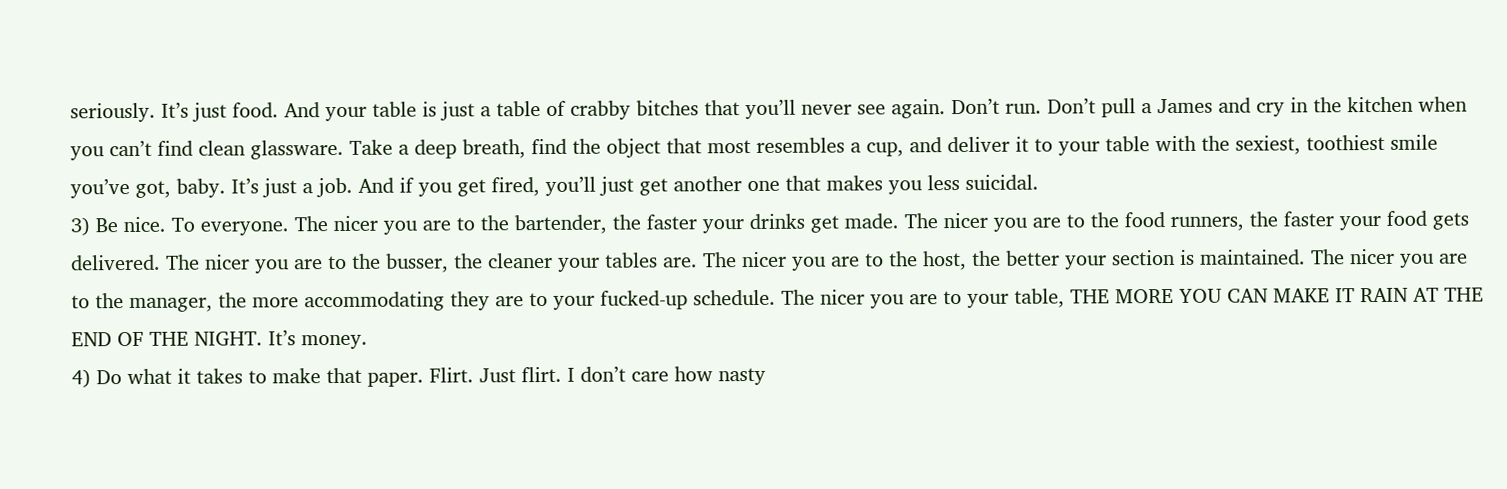seriously. It’s just food. And your table is just a table of crabby bitches that you’ll never see again. Don’t run. Don’t pull a James and cry in the kitchen when you can’t find clean glassware. Take a deep breath, find the object that most resembles a cup, and deliver it to your table with the sexiest, toothiest smile you’ve got, baby. It’s just a job. And if you get fired, you’ll just get another one that makes you less suicidal.
3) Be nice. To everyone. The nicer you are to the bartender, the faster your drinks get made. The nicer you are to the food runners, the faster your food gets delivered. The nicer you are to the busser, the cleaner your tables are. The nicer you are to the host, the better your section is maintained. The nicer you are to the manager, the more accommodating they are to your fucked-up schedule. The nicer you are to your table, THE MORE YOU CAN MAKE IT RAIN AT THE END OF THE NIGHT. It’s money.
4) Do what it takes to make that paper. Flirt. Just flirt. I don’t care how nasty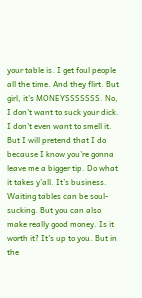your table is. I get foul people all the time. And they flirt. But girl, it’s MONEYSSSSSSS. No, I don’t want to suck your dick. I don’t even want to smell it. But I will pretend that I do because I know you’re gonna leave me a bigger tip. Do what it takes y’all. It’s business. Waiting tables can be soul-sucking. But you can also make really good money. Is it worth it? It’s up to you. But in the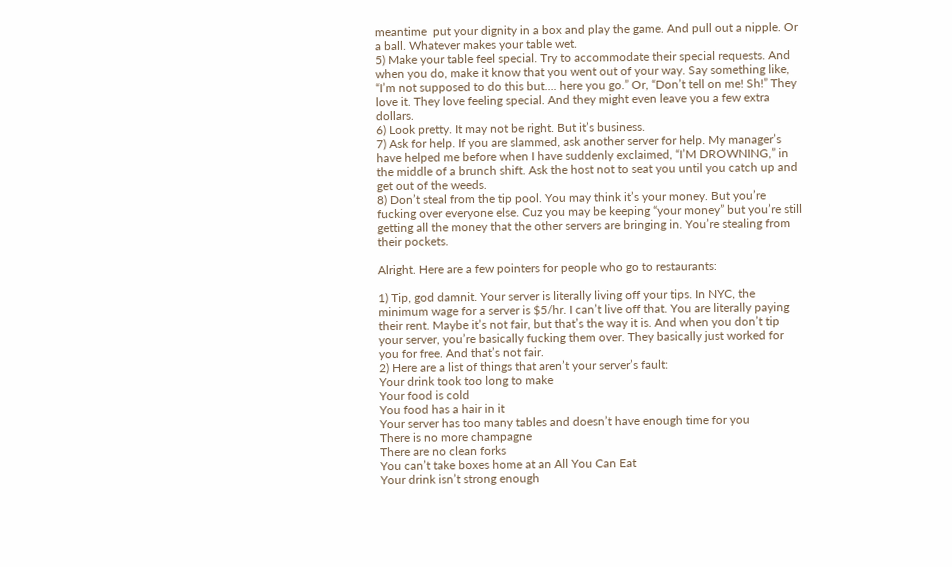meantime  put your dignity in a box and play the game. And pull out a nipple. Or a ball. Whatever makes your table wet.
5) Make your table feel special. Try to accommodate their special requests. And when you do, make it know that you went out of your way. Say something like, “I’m not supposed to do this but…. here you go.” Or, “Don’t tell on me! Sh!” They love it. They love feeling special. And they might even leave you a few extra dollars.
6) Look pretty. It may not be right. But it’s business.
7) Ask for help. If you are slammed, ask another server for help. My manager’s have helped me before when I have suddenly exclaimed, “I’M DROWNING,” in the middle of a brunch shift. Ask the host not to seat you until you catch up and get out of the weeds.
8) Don’t steal from the tip pool. You may think it’s your money. But you’re fucking over everyone else. Cuz you may be keeping “your money” but you’re still getting all the money that the other servers are bringing in. You’re stealing from their pockets.

Alright. Here are a few pointers for people who go to restaurants:

1) Tip, god damnit. Your server is literally living off your tips. In NYC, the minimum wage for a server is $5/hr. I can’t live off that. You are literally paying their rent. Maybe it’s not fair, but that’s the way it is. And when you don’t tip your server, you’re basically fucking them over. They basically just worked for you for free. And that’s not fair.
2) Here are a list of things that aren’t your server’s fault:
Your drink took too long to make
Your food is cold
You food has a hair in it
Your server has too many tables and doesn’t have enough time for you
There is no more champagne
There are no clean forks
You can’t take boxes home at an All You Can Eat
Your drink isn’t strong enough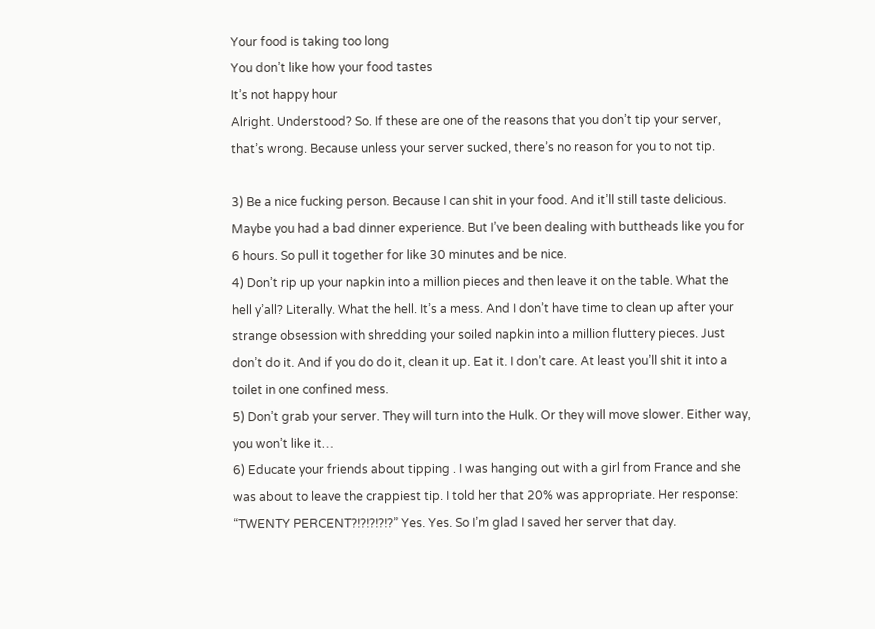Your food is taking too long
You don’t like how your food tastes
It’s not happy hour
Alright. Understood? So. If these are one of the reasons that you don’t tip your server, that’s wrong. Because unless your server sucked, there’s no reason for you to not tip.

3) Be a nice fucking person. Because I can shit in your food. And it’ll still taste delicious. Maybe you had a bad dinner experience. But I’ve been dealing with buttheads like you for 6 hours. So pull it together for like 30 minutes and be nice.
4) Don’t rip up your napkin into a million pieces and then leave it on the table. What the hell y’all? Literally. What the hell. It’s a mess. And I don’t have time to clean up after your strange obsession with shredding your soiled napkin into a million fluttery pieces. Just don’t do it. And if you do do it, clean it up. Eat it. I don’t care. At least you’ll shit it into a toilet in one confined mess.
5) Don’t grab your server. They will turn into the Hulk. Or they will move slower. Either way, you won’t like it…
6) Educate your friends about tipping . I was hanging out with a girl from France and she was about to leave the crappiest tip. I told her that 20% was appropriate. Her response: “TWENTY PERCENT?!?!?!?!?” Yes. Yes. So I’m glad I saved her server that day.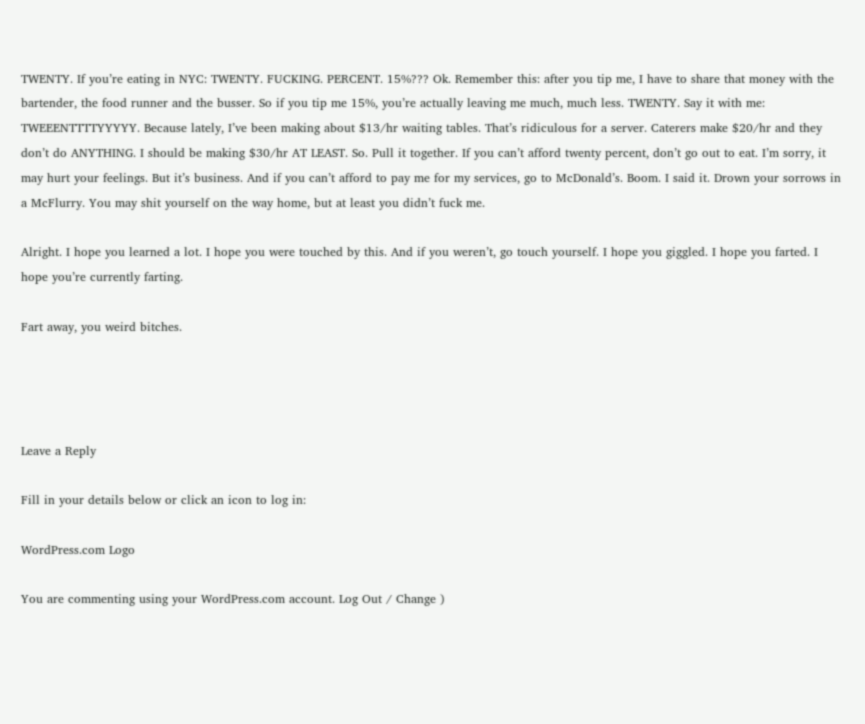TWENTY. If you’re eating in NYC: TWENTY. FUCKING. PERCENT. 15%??? Ok. Remember this: after you tip me, I have to share that money with the bartender, the food runner and the busser. So if you tip me 15%, you’re actually leaving me much, much less. TWENTY. Say it with me: TWEEENTTTTYYYYY. Because lately, I’ve been making about $13/hr waiting tables. That’s ridiculous for a server. Caterers make $20/hr and they don’t do ANYTHING. I should be making $30/hr AT LEAST. So. Pull it together. If you can’t afford twenty percent, don’t go out to eat. I’m sorry, it may hurt your feelings. But it’s business. And if you can’t afford to pay me for my services, go to McDonald’s. Boom. I said it. Drown your sorrows in a McFlurry. You may shit yourself on the way home, but at least you didn’t fuck me.

Alright. I hope you learned a lot. I hope you were touched by this. And if you weren’t, go touch yourself. I hope you giggled. I hope you farted. I hope you’re currently farting.

Fart away, you weird bitches.




Leave a Reply

Fill in your details below or click an icon to log in:

WordPress.com Logo

You are commenting using your WordPress.com account. Log Out / Change )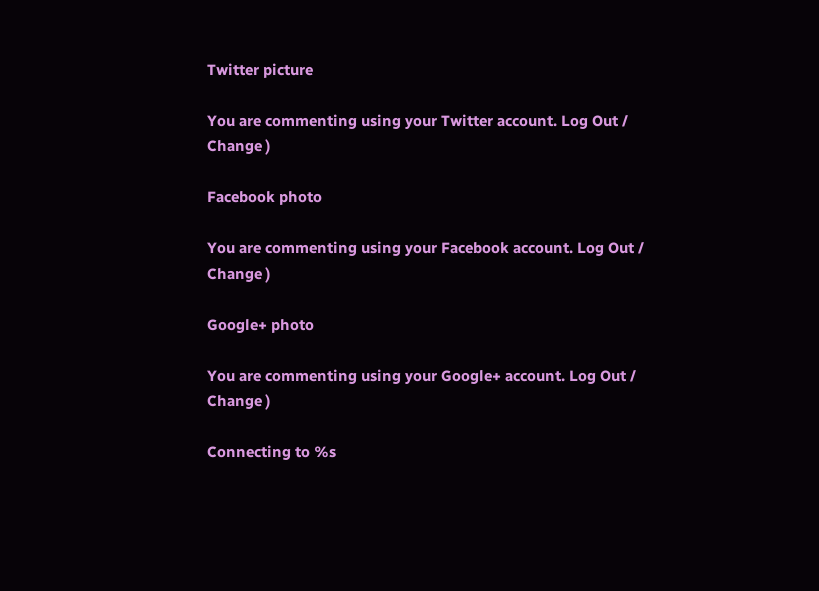Twitter picture

You are commenting using your Twitter account. Log Out / Change )

Facebook photo

You are commenting using your Facebook account. Log Out / Change )

Google+ photo

You are commenting using your Google+ account. Log Out / Change )

Connecting to %s